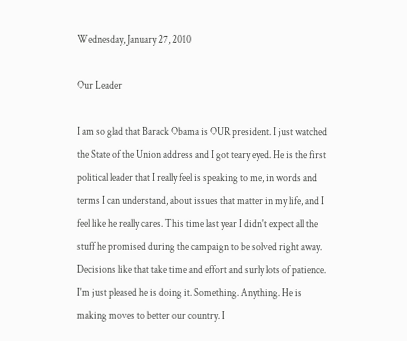Wednesday, January 27, 2010

Our Leader

I am so glad that Barack Obama is OUR president. I just watched the State of the Union address and I got teary eyed. He is the first political leader that I really feel is speaking to me, in words and terms I can understand, about issues that matter in my life, and I feel like he really cares. This time last year I didn't expect all the stuff he promised during the campaign to be solved right away. Decisions like that take time and effort and surly lots of patience. I'm just pleased he is doing it. Something. Anything. He is making moves to better our country. I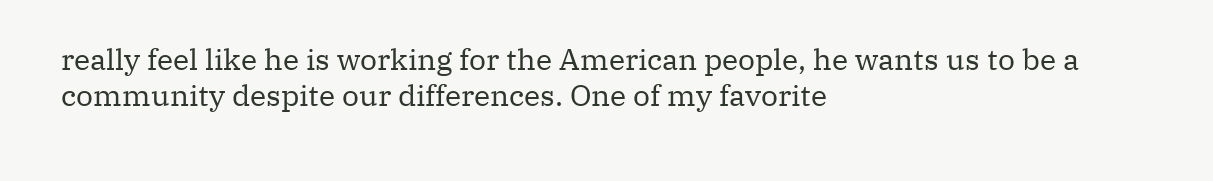really feel like he is working for the American people, he wants us to be a community despite our differences. One of my favorite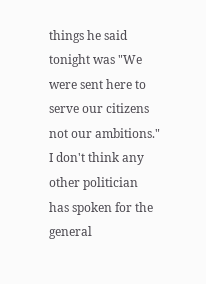things he said tonight was "We were sent here to serve our citizens not our ambitions." I don't think any other politician has spoken for the general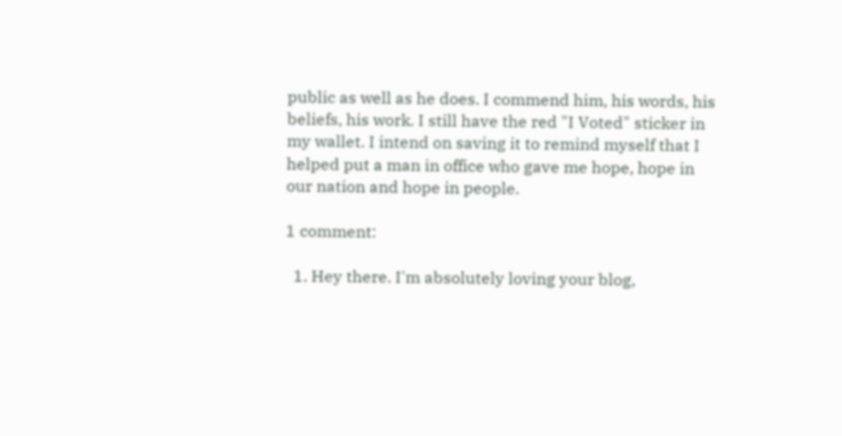public as well as he does. I commend him, his words, his beliefs, his work. I still have the red "I Voted" sticker in my wallet. I intend on saving it to remind myself that I helped put a man in office who gave me hope, hope in our nation and hope in people.

1 comment:

  1. Hey there. I'm absolutely loving your blog,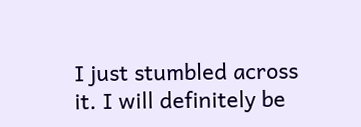I just stumbled across it. I will definitely be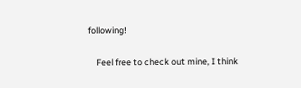following!

    Feel free to check out mine, I think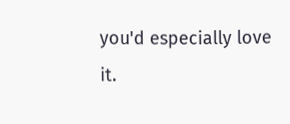you'd especially love it.